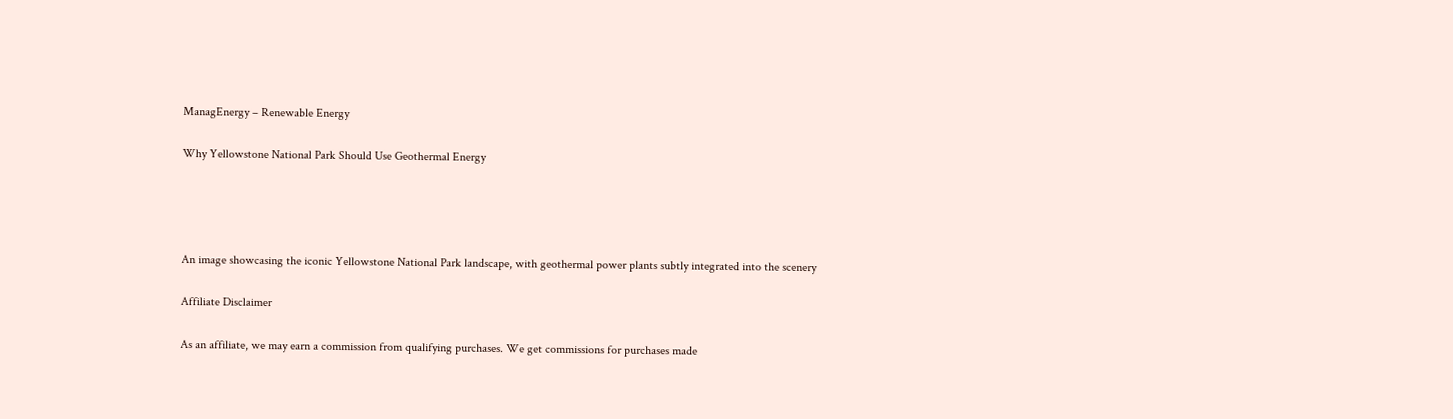ManagEnergy – Renewable Energy

Why Yellowstone National Park Should Use Geothermal Energy




An image showcasing the iconic Yellowstone National Park landscape, with geothermal power plants subtly integrated into the scenery

Affiliate Disclaimer

As an affiliate, we may earn a commission from qualifying purchases. We get commissions for purchases made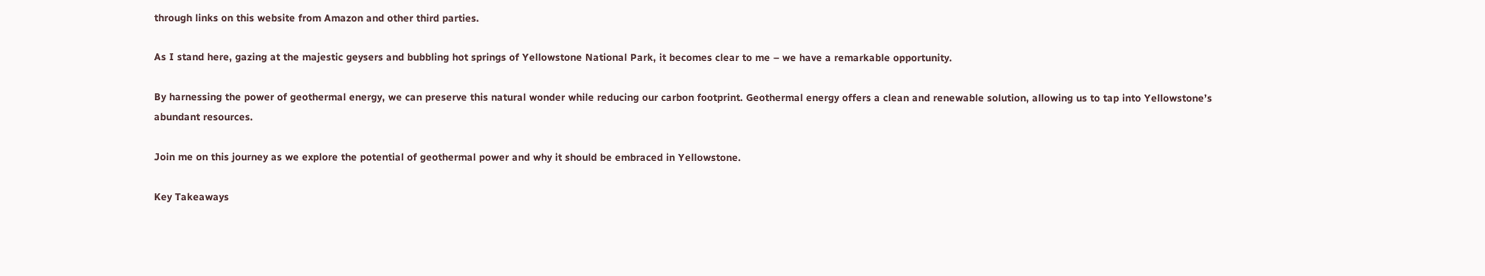through links on this website from Amazon and other third parties.

As I stand here, gazing at the majestic geysers and bubbling hot springs of Yellowstone National Park, it becomes clear to me – we have a remarkable opportunity.

By harnessing the power of geothermal energy, we can preserve this natural wonder while reducing our carbon footprint. Geothermal energy offers a clean and renewable solution, allowing us to tap into Yellowstone’s abundant resources.

Join me on this journey as we explore the potential of geothermal power and why it should be embraced in Yellowstone.

Key Takeaways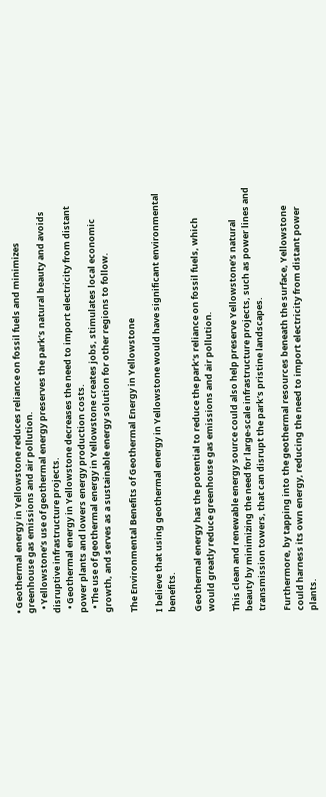• Geothermal energy in Yellowstone reduces reliance on fossil fuels and minimizes greenhouse gas emissions and air pollution.
  • Yellowstone’s use of geothermal energy preserves the park’s natural beauty and avoids disruptive infrastructure projects.
  • Geothermal energy in Yellowstone decreases the need to import electricity from distant power plants and lowers energy production costs.
  • The use of geothermal energy in Yellowstone creates jobs, stimulates local economic growth, and serves as a sustainable energy solution for other regions to follow.

The Environmental Benefits of Geothermal Energy in Yellowstone

I believe that using geothermal energy in Yellowstone would have significant environmental benefits.

Geothermal energy has the potential to reduce the park’s reliance on fossil fuels, which would greatly reduce greenhouse gas emissions and air pollution.

This clean and renewable energy source could also help preserve Yellowstone’s natural beauty by minimizing the need for large-scale infrastructure projects, such as power lines and transmission towers, that can disrupt the park’s pristine landscapes.

Furthermore, by tapping into the geothermal resources beneath the surface, Yellowstone could harness its own energy, reducing the need to import electricity from distant power plants.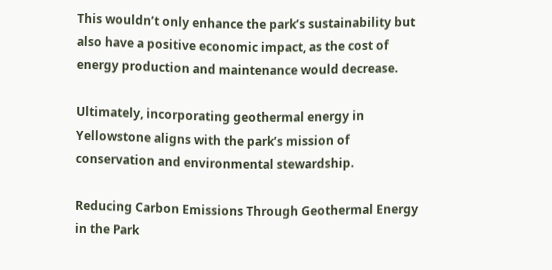This wouldn’t only enhance the park’s sustainability but also have a positive economic impact, as the cost of energy production and maintenance would decrease.

Ultimately, incorporating geothermal energy in Yellowstone aligns with the park’s mission of conservation and environmental stewardship.

Reducing Carbon Emissions Through Geothermal Energy in the Park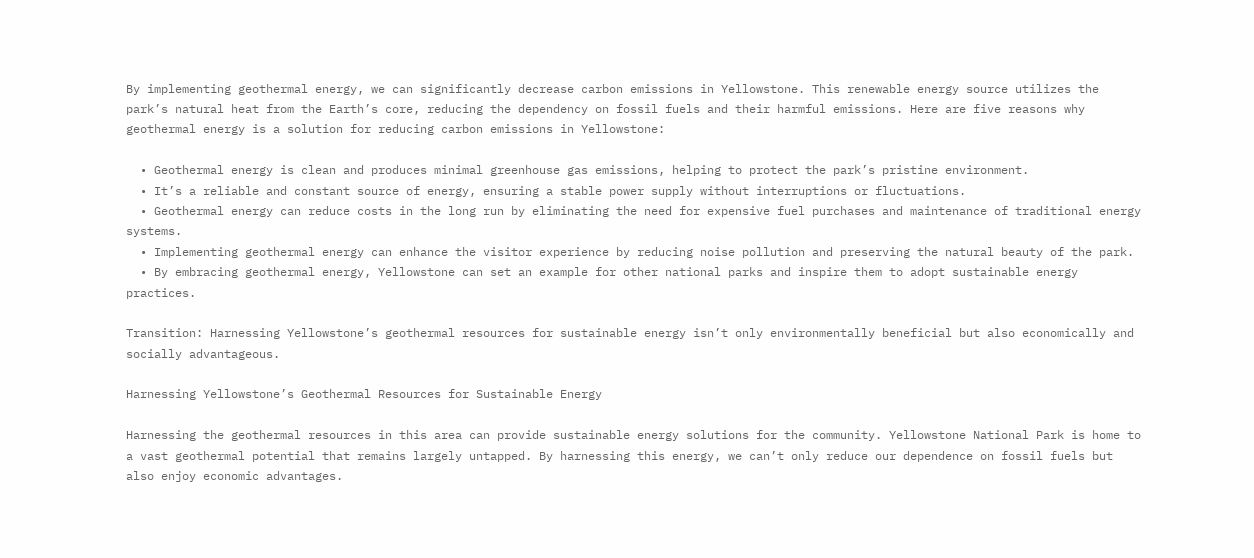By implementing geothermal energy, we can significantly decrease carbon emissions in Yellowstone. This renewable energy source utilizes the park’s natural heat from the Earth’s core, reducing the dependency on fossil fuels and their harmful emissions. Here are five reasons why geothermal energy is a solution for reducing carbon emissions in Yellowstone:

  • Geothermal energy is clean and produces minimal greenhouse gas emissions, helping to protect the park’s pristine environment.
  • It’s a reliable and constant source of energy, ensuring a stable power supply without interruptions or fluctuations.
  • Geothermal energy can reduce costs in the long run by eliminating the need for expensive fuel purchases and maintenance of traditional energy systems.
  • Implementing geothermal energy can enhance the visitor experience by reducing noise pollution and preserving the natural beauty of the park.
  • By embracing geothermal energy, Yellowstone can set an example for other national parks and inspire them to adopt sustainable energy practices.

Transition: Harnessing Yellowstone’s geothermal resources for sustainable energy isn’t only environmentally beneficial but also economically and socially advantageous.

Harnessing Yellowstone’s Geothermal Resources for Sustainable Energy

Harnessing the geothermal resources in this area can provide sustainable energy solutions for the community. Yellowstone National Park is home to a vast geothermal potential that remains largely untapped. By harnessing this energy, we can’t only reduce our dependence on fossil fuels but also enjoy economic advantages.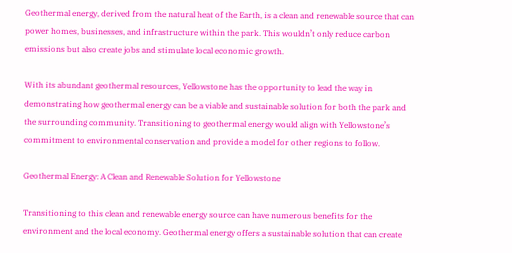Geothermal energy, derived from the natural heat of the Earth, is a clean and renewable source that can power homes, businesses, and infrastructure within the park. This wouldn’t only reduce carbon emissions but also create jobs and stimulate local economic growth.

With its abundant geothermal resources, Yellowstone has the opportunity to lead the way in demonstrating how geothermal energy can be a viable and sustainable solution for both the park and the surrounding community. Transitioning to geothermal energy would align with Yellowstone’s commitment to environmental conservation and provide a model for other regions to follow.

Geothermal Energy: A Clean and Renewable Solution for Yellowstone

Transitioning to this clean and renewable energy source can have numerous benefits for the environment and the local economy. Geothermal energy offers a sustainable solution that can create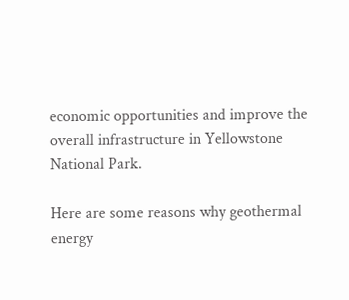economic opportunities and improve the overall infrastructure in Yellowstone National Park.

Here are some reasons why geothermal energy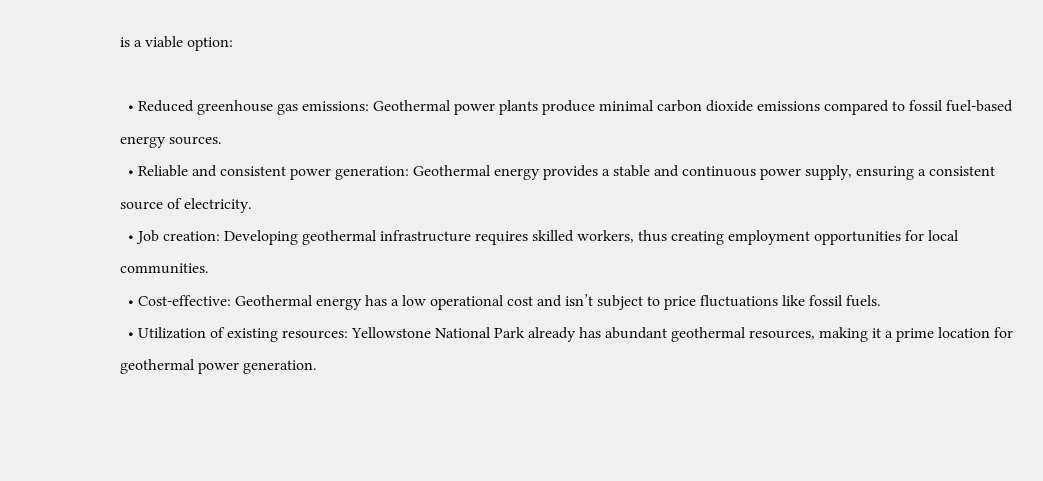is a viable option:

  • Reduced greenhouse gas emissions: Geothermal power plants produce minimal carbon dioxide emissions compared to fossil fuel-based energy sources.
  • Reliable and consistent power generation: Geothermal energy provides a stable and continuous power supply, ensuring a consistent source of electricity.
  • Job creation: Developing geothermal infrastructure requires skilled workers, thus creating employment opportunities for local communities.
  • Cost-effective: Geothermal energy has a low operational cost and isn’t subject to price fluctuations like fossil fuels.
  • Utilization of existing resources: Yellowstone National Park already has abundant geothermal resources, making it a prime location for geothermal power generation.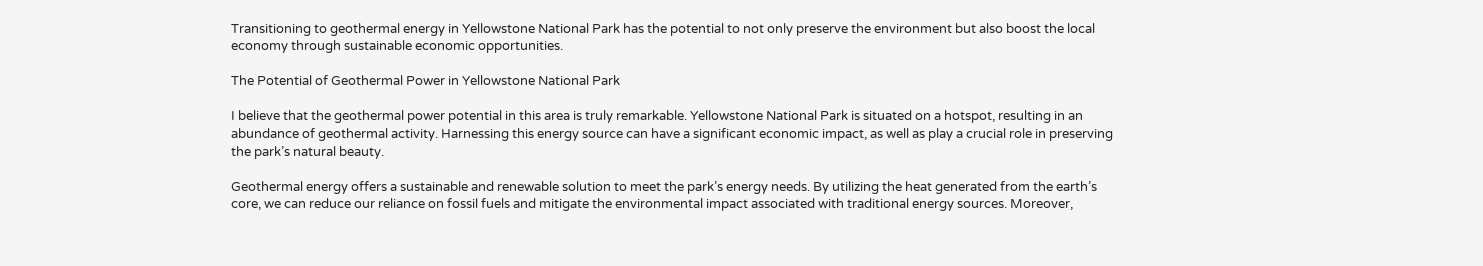Transitioning to geothermal energy in Yellowstone National Park has the potential to not only preserve the environment but also boost the local economy through sustainable economic opportunities.

The Potential of Geothermal Power in Yellowstone National Park

I believe that the geothermal power potential in this area is truly remarkable. Yellowstone National Park is situated on a hotspot, resulting in an abundance of geothermal activity. Harnessing this energy source can have a significant economic impact, as well as play a crucial role in preserving the park’s natural beauty.

Geothermal energy offers a sustainable and renewable solution to meet the park’s energy needs. By utilizing the heat generated from the earth’s core, we can reduce our reliance on fossil fuels and mitigate the environmental impact associated with traditional energy sources. Moreover,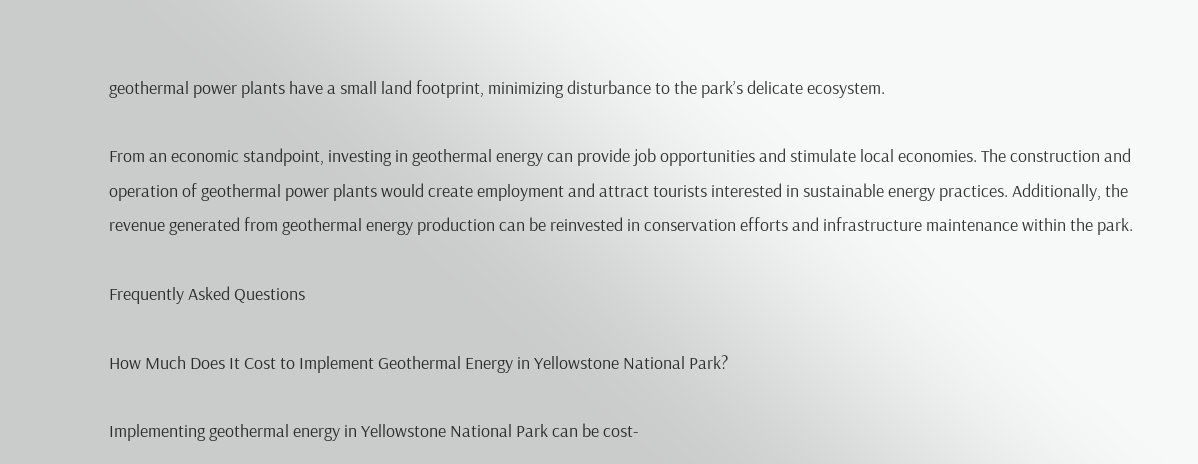geothermal power plants have a small land footprint, minimizing disturbance to the park’s delicate ecosystem.

From an economic standpoint, investing in geothermal energy can provide job opportunities and stimulate local economies. The construction and operation of geothermal power plants would create employment and attract tourists interested in sustainable energy practices. Additionally, the revenue generated from geothermal energy production can be reinvested in conservation efforts and infrastructure maintenance within the park.

Frequently Asked Questions

How Much Does It Cost to Implement Geothermal Energy in Yellowstone National Park?

Implementing geothermal energy in Yellowstone National Park can be cost-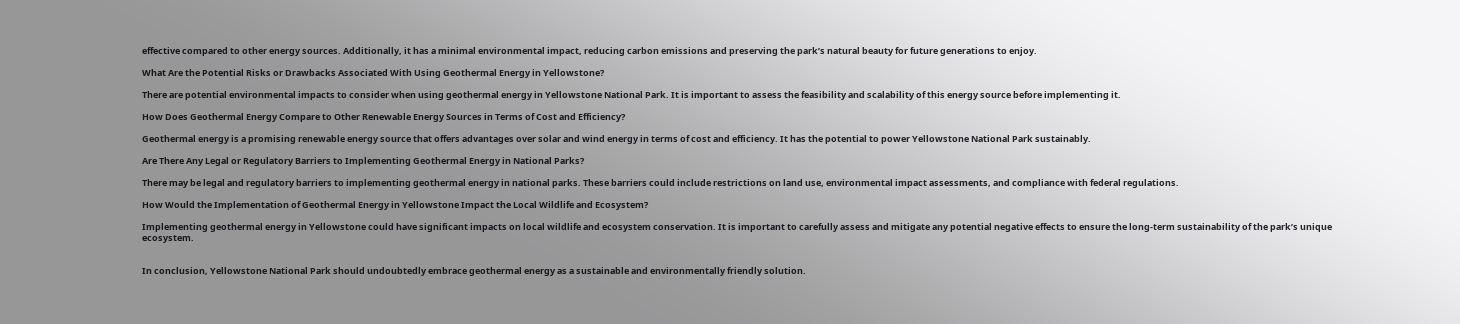effective compared to other energy sources. Additionally, it has a minimal environmental impact, reducing carbon emissions and preserving the park’s natural beauty for future generations to enjoy.

What Are the Potential Risks or Drawbacks Associated With Using Geothermal Energy in Yellowstone?

There are potential environmental impacts to consider when using geothermal energy in Yellowstone National Park. It is important to assess the feasibility and scalability of this energy source before implementing it.

How Does Geothermal Energy Compare to Other Renewable Energy Sources in Terms of Cost and Efficiency?

Geothermal energy is a promising renewable energy source that offers advantages over solar and wind energy in terms of cost and efficiency. It has the potential to power Yellowstone National Park sustainably.

Are There Any Legal or Regulatory Barriers to Implementing Geothermal Energy in National Parks?

There may be legal and regulatory barriers to implementing geothermal energy in national parks. These barriers could include restrictions on land use, environmental impact assessments, and compliance with federal regulations.

How Would the Implementation of Geothermal Energy in Yellowstone Impact the Local Wildlife and Ecosystem?

Implementing geothermal energy in Yellowstone could have significant impacts on local wildlife and ecosystem conservation. It is important to carefully assess and mitigate any potential negative effects to ensure the long-term sustainability of the park’s unique ecosystem.


In conclusion, Yellowstone National Park should undoubtedly embrace geothermal energy as a sustainable and environmentally friendly solution.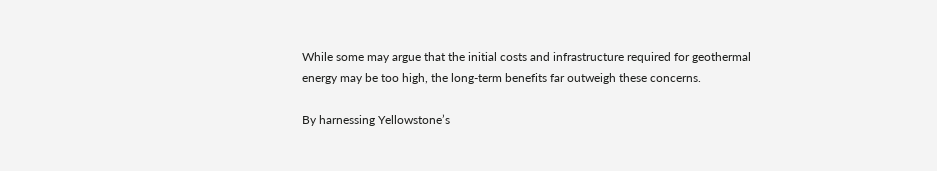While some may argue that the initial costs and infrastructure required for geothermal energy may be too high, the long-term benefits far outweigh these concerns.

By harnessing Yellowstone’s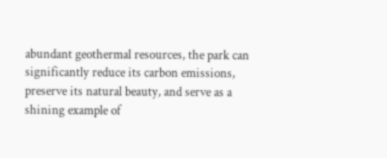abundant geothermal resources, the park can significantly reduce its carbon emissions, preserve its natural beauty, and serve as a shining example of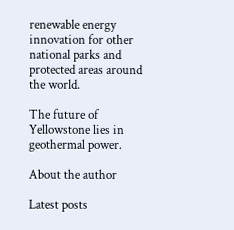renewable energy innovation for other national parks and protected areas around the world.

The future of Yellowstone lies in geothermal power.

About the author

Latest posts